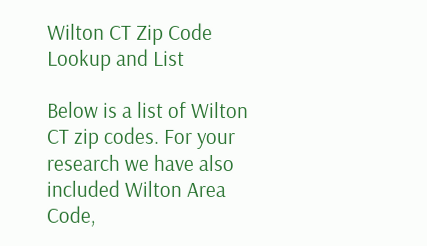Wilton CT Zip Code Lookup and List

Below is a list of Wilton CT zip codes. For your research we have also included Wilton Area Code,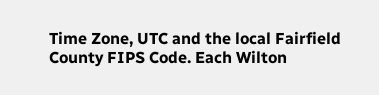Time Zone, UTC and the local Fairfield County FIPS Code. Each Wilton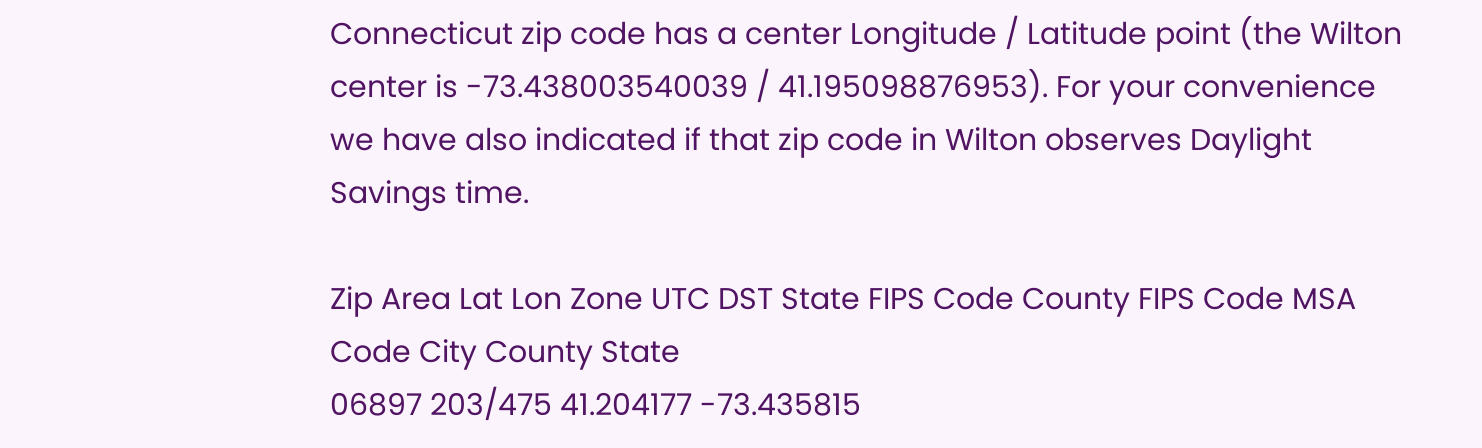Connecticut zip code has a center Longitude / Latitude point (the Wilton center is -73.438003540039 / 41.195098876953). For your convenience we have also indicated if that zip code in Wilton observes Daylight Savings time.

Zip Area Lat Lon Zone UTC DST State FIPS Code County FIPS Code MSA Code City County State
06897 203/475 41.204177 -73.435815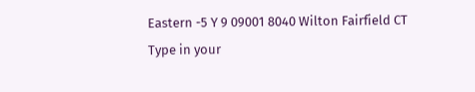Eastern -5 Y 9 09001 8040 Wilton Fairfield CT
Type in your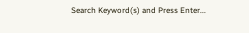Search Keyword(s) and Press Enter...